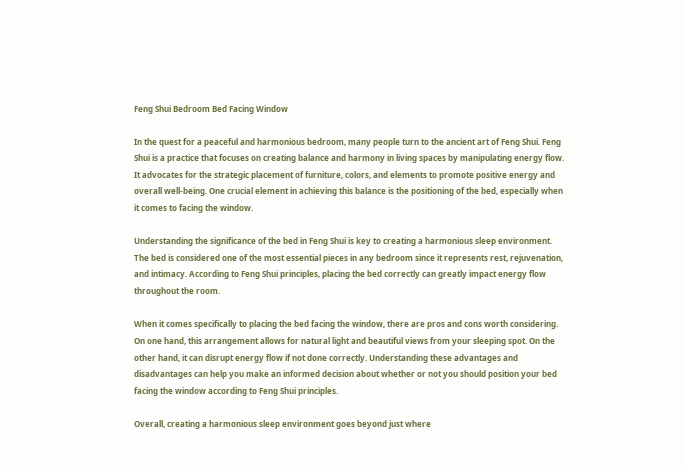Feng Shui Bedroom Bed Facing Window

In the quest for a peaceful and harmonious bedroom, many people turn to the ancient art of Feng Shui. Feng Shui is a practice that focuses on creating balance and harmony in living spaces by manipulating energy flow. It advocates for the strategic placement of furniture, colors, and elements to promote positive energy and overall well-being. One crucial element in achieving this balance is the positioning of the bed, especially when it comes to facing the window.

Understanding the significance of the bed in Feng Shui is key to creating a harmonious sleep environment. The bed is considered one of the most essential pieces in any bedroom since it represents rest, rejuvenation, and intimacy. According to Feng Shui principles, placing the bed correctly can greatly impact energy flow throughout the room.

When it comes specifically to placing the bed facing the window, there are pros and cons worth considering. On one hand, this arrangement allows for natural light and beautiful views from your sleeping spot. On the other hand, it can disrupt energy flow if not done correctly. Understanding these advantages and disadvantages can help you make an informed decision about whether or not you should position your bed facing the window according to Feng Shui principles.

Overall, creating a harmonious sleep environment goes beyond just where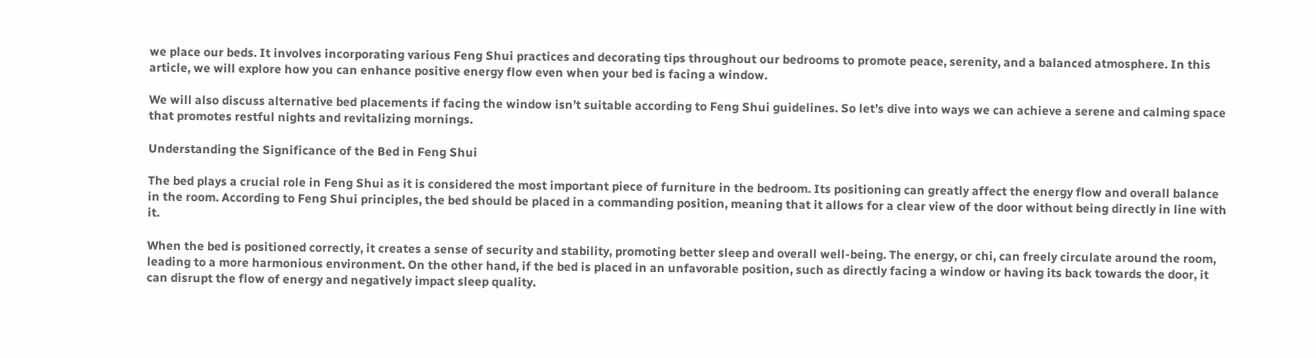we place our beds. It involves incorporating various Feng Shui practices and decorating tips throughout our bedrooms to promote peace, serenity, and a balanced atmosphere. In this article, we will explore how you can enhance positive energy flow even when your bed is facing a window.

We will also discuss alternative bed placements if facing the window isn’t suitable according to Feng Shui guidelines. So let’s dive into ways we can achieve a serene and calming space that promotes restful nights and revitalizing mornings.

Understanding the Significance of the Bed in Feng Shui

The bed plays a crucial role in Feng Shui as it is considered the most important piece of furniture in the bedroom. Its positioning can greatly affect the energy flow and overall balance in the room. According to Feng Shui principles, the bed should be placed in a commanding position, meaning that it allows for a clear view of the door without being directly in line with it.

When the bed is positioned correctly, it creates a sense of security and stability, promoting better sleep and overall well-being. The energy, or chi, can freely circulate around the room, leading to a more harmonious environment. On the other hand, if the bed is placed in an unfavorable position, such as directly facing a window or having its back towards the door, it can disrupt the flow of energy and negatively impact sleep quality.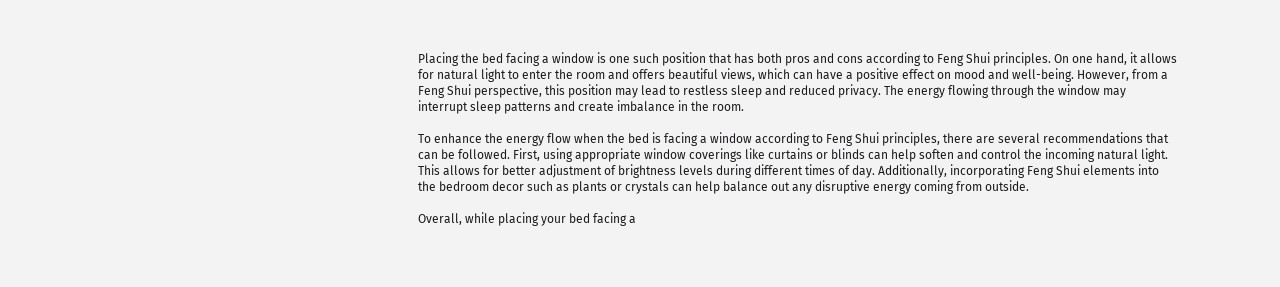Placing the bed facing a window is one such position that has both pros and cons according to Feng Shui principles. On one hand, it allows for natural light to enter the room and offers beautiful views, which can have a positive effect on mood and well-being. However, from a Feng Shui perspective, this position may lead to restless sleep and reduced privacy. The energy flowing through the window may interrupt sleep patterns and create imbalance in the room.

To enhance the energy flow when the bed is facing a window according to Feng Shui principles, there are several recommendations that can be followed. First, using appropriate window coverings like curtains or blinds can help soften and control the incoming natural light. This allows for better adjustment of brightness levels during different times of day. Additionally, incorporating Feng Shui elements into the bedroom decor such as plants or crystals can help balance out any disruptive energy coming from outside.

Overall, while placing your bed facing a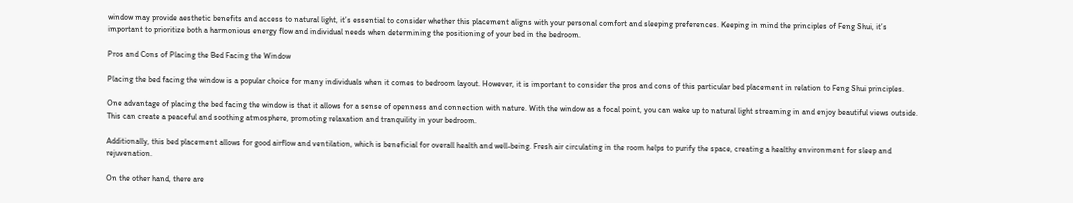window may provide aesthetic benefits and access to natural light, it’s essential to consider whether this placement aligns with your personal comfort and sleeping preferences. Keeping in mind the principles of Feng Shui, it’s important to prioritize both a harmonious energy flow and individual needs when determining the positioning of your bed in the bedroom.

Pros and Cons of Placing the Bed Facing the Window

Placing the bed facing the window is a popular choice for many individuals when it comes to bedroom layout. However, it is important to consider the pros and cons of this particular bed placement in relation to Feng Shui principles.

One advantage of placing the bed facing the window is that it allows for a sense of openness and connection with nature. With the window as a focal point, you can wake up to natural light streaming in and enjoy beautiful views outside. This can create a peaceful and soothing atmosphere, promoting relaxation and tranquility in your bedroom.

Additionally, this bed placement allows for good airflow and ventilation, which is beneficial for overall health and well-being. Fresh air circulating in the room helps to purify the space, creating a healthy environment for sleep and rejuvenation.

On the other hand, there are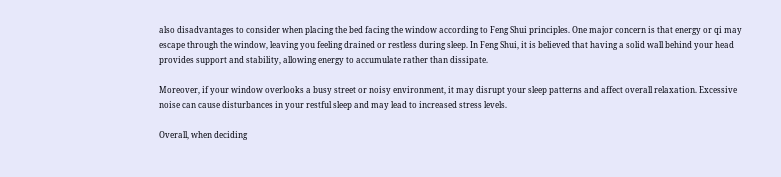also disadvantages to consider when placing the bed facing the window according to Feng Shui principles. One major concern is that energy or qi may escape through the window, leaving you feeling drained or restless during sleep. In Feng Shui, it is believed that having a solid wall behind your head provides support and stability, allowing energy to accumulate rather than dissipate.

Moreover, if your window overlooks a busy street or noisy environment, it may disrupt your sleep patterns and affect overall relaxation. Excessive noise can cause disturbances in your restful sleep and may lead to increased stress levels.

Overall, when deciding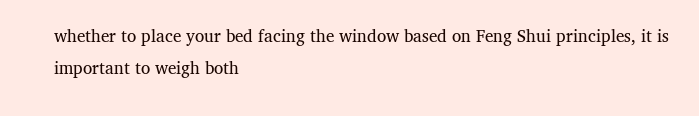whether to place your bed facing the window based on Feng Shui principles, it is important to weigh both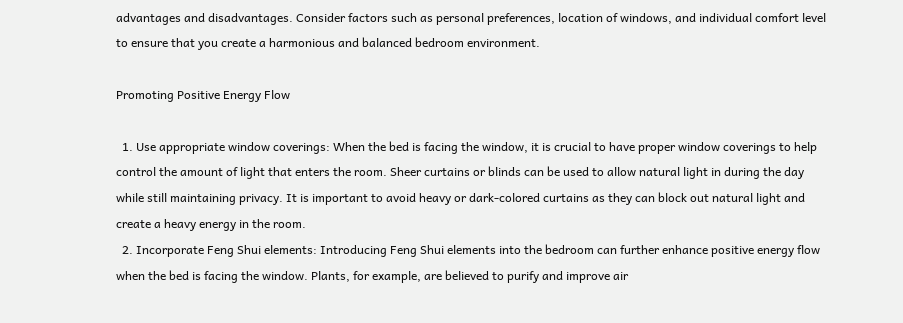advantages and disadvantages. Consider factors such as personal preferences, location of windows, and individual comfort level to ensure that you create a harmonious and balanced bedroom environment.

Promoting Positive Energy Flow

  1. Use appropriate window coverings: When the bed is facing the window, it is crucial to have proper window coverings to help control the amount of light that enters the room. Sheer curtains or blinds can be used to allow natural light in during the day while still maintaining privacy. It is important to avoid heavy or dark-colored curtains as they can block out natural light and create a heavy energy in the room.
  2. Incorporate Feng Shui elements: Introducing Feng Shui elements into the bedroom can further enhance positive energy flow when the bed is facing the window. Plants, for example, are believed to purify and improve air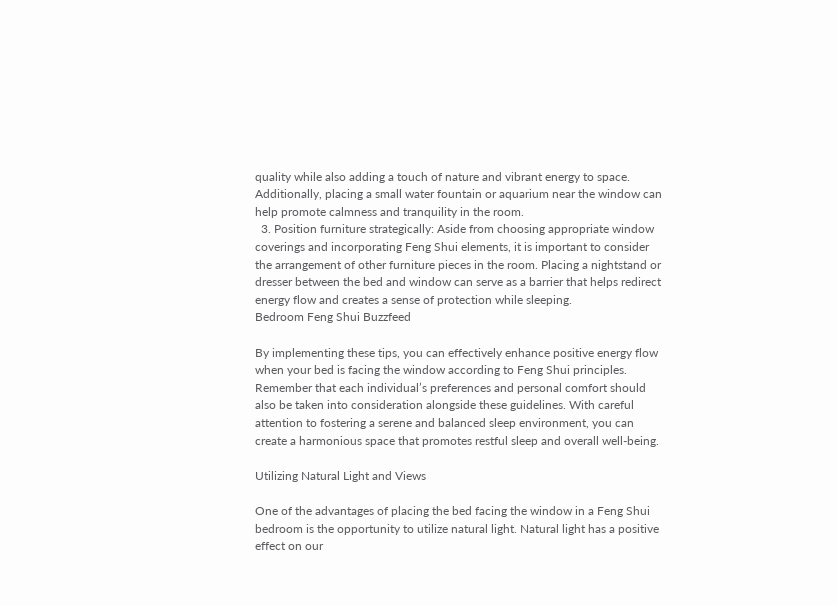quality while also adding a touch of nature and vibrant energy to space. Additionally, placing a small water fountain or aquarium near the window can help promote calmness and tranquility in the room.
  3. Position furniture strategically: Aside from choosing appropriate window coverings and incorporating Feng Shui elements, it is important to consider the arrangement of other furniture pieces in the room. Placing a nightstand or dresser between the bed and window can serve as a barrier that helps redirect energy flow and creates a sense of protection while sleeping.
Bedroom Feng Shui Buzzfeed

By implementing these tips, you can effectively enhance positive energy flow when your bed is facing the window according to Feng Shui principles. Remember that each individual’s preferences and personal comfort should also be taken into consideration alongside these guidelines. With careful attention to fostering a serene and balanced sleep environment, you can create a harmonious space that promotes restful sleep and overall well-being.

Utilizing Natural Light and Views

One of the advantages of placing the bed facing the window in a Feng Shui bedroom is the opportunity to utilize natural light. Natural light has a positive effect on our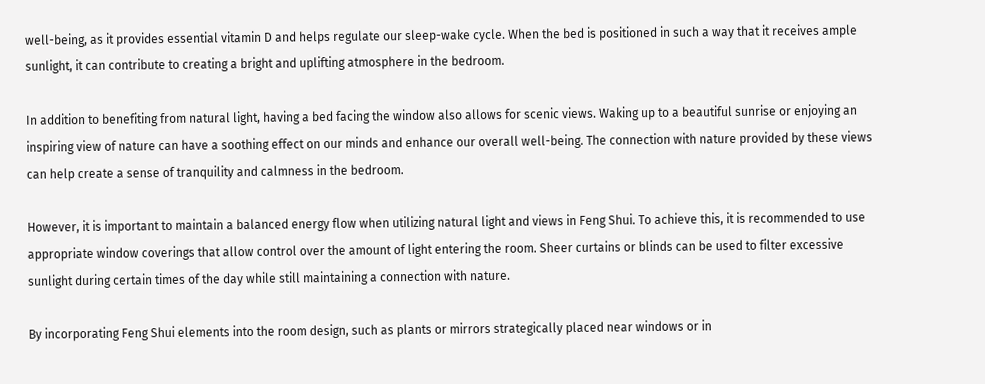well-being, as it provides essential vitamin D and helps regulate our sleep-wake cycle. When the bed is positioned in such a way that it receives ample sunlight, it can contribute to creating a bright and uplifting atmosphere in the bedroom.

In addition to benefiting from natural light, having a bed facing the window also allows for scenic views. Waking up to a beautiful sunrise or enjoying an inspiring view of nature can have a soothing effect on our minds and enhance our overall well-being. The connection with nature provided by these views can help create a sense of tranquility and calmness in the bedroom.

However, it is important to maintain a balanced energy flow when utilizing natural light and views in Feng Shui. To achieve this, it is recommended to use appropriate window coverings that allow control over the amount of light entering the room. Sheer curtains or blinds can be used to filter excessive sunlight during certain times of the day while still maintaining a connection with nature.

By incorporating Feng Shui elements into the room design, such as plants or mirrors strategically placed near windows or in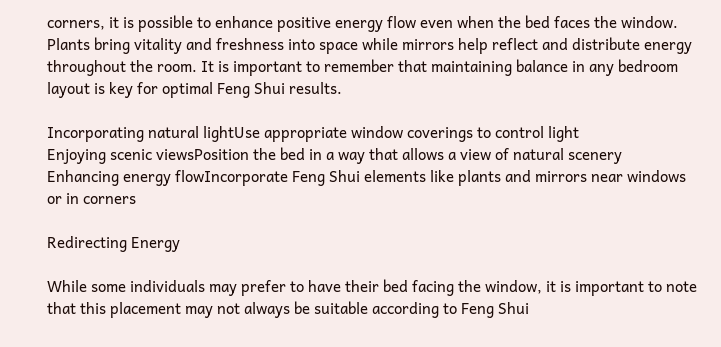corners, it is possible to enhance positive energy flow even when the bed faces the window. Plants bring vitality and freshness into space while mirrors help reflect and distribute energy throughout the room. It is important to remember that maintaining balance in any bedroom layout is key for optimal Feng Shui results.

Incorporating natural lightUse appropriate window coverings to control light
Enjoying scenic viewsPosition the bed in a way that allows a view of natural scenery
Enhancing energy flowIncorporate Feng Shui elements like plants and mirrors near windows or in corners

Redirecting Energy

While some individuals may prefer to have their bed facing the window, it is important to note that this placement may not always be suitable according to Feng Shui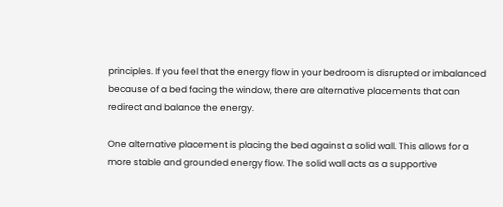principles. If you feel that the energy flow in your bedroom is disrupted or imbalanced because of a bed facing the window, there are alternative placements that can redirect and balance the energy.

One alternative placement is placing the bed against a solid wall. This allows for a more stable and grounded energy flow. The solid wall acts as a supportive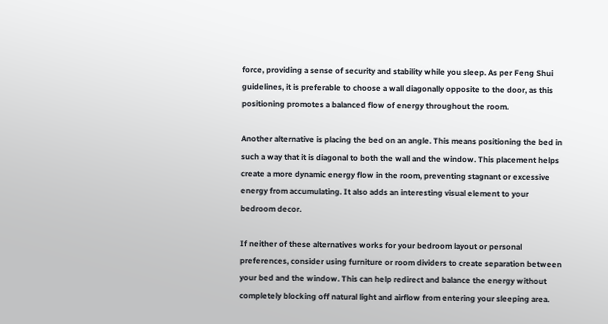force, providing a sense of security and stability while you sleep. As per Feng Shui guidelines, it is preferable to choose a wall diagonally opposite to the door, as this positioning promotes a balanced flow of energy throughout the room.

Another alternative is placing the bed on an angle. This means positioning the bed in such a way that it is diagonal to both the wall and the window. This placement helps create a more dynamic energy flow in the room, preventing stagnant or excessive energy from accumulating. It also adds an interesting visual element to your bedroom decor.

If neither of these alternatives works for your bedroom layout or personal preferences, consider using furniture or room dividers to create separation between your bed and the window. This can help redirect and balance the energy without completely blocking off natural light and airflow from entering your sleeping area.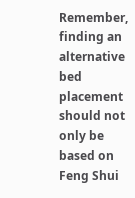Remember, finding an alternative bed placement should not only be based on Feng Shui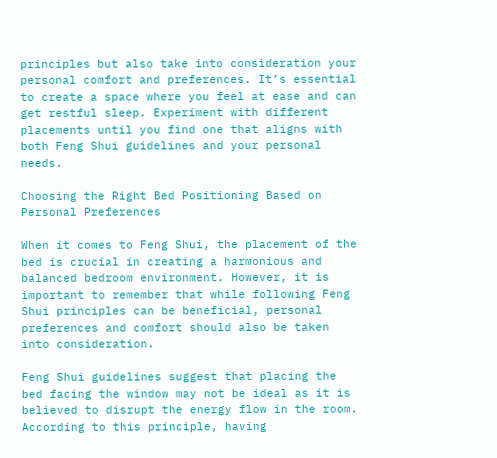principles but also take into consideration your personal comfort and preferences. It’s essential to create a space where you feel at ease and can get restful sleep. Experiment with different placements until you find one that aligns with both Feng Shui guidelines and your personal needs.

Choosing the Right Bed Positioning Based on Personal Preferences

When it comes to Feng Shui, the placement of the bed is crucial in creating a harmonious and balanced bedroom environment. However, it is important to remember that while following Feng Shui principles can be beneficial, personal preferences and comfort should also be taken into consideration.

Feng Shui guidelines suggest that placing the bed facing the window may not be ideal as it is believed to disrupt the energy flow in the room. According to this principle, having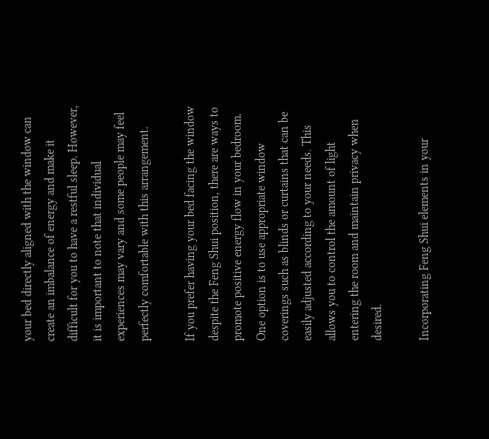your bed directly aligned with the window can create an imbalance of energy and make it difficult for you to have a restful sleep. However, it is important to note that individual experiences may vary and some people may feel perfectly comfortable with this arrangement.

If you prefer having your bed facing the window despite the Feng Shui position, there are ways to promote positive energy flow in your bedroom. One option is to use appropriate window coverings such as blinds or curtains that can be easily adjusted according to your needs. This allows you to control the amount of light entering the room and maintain privacy when desired.

Incorporating Feng Shui elements in your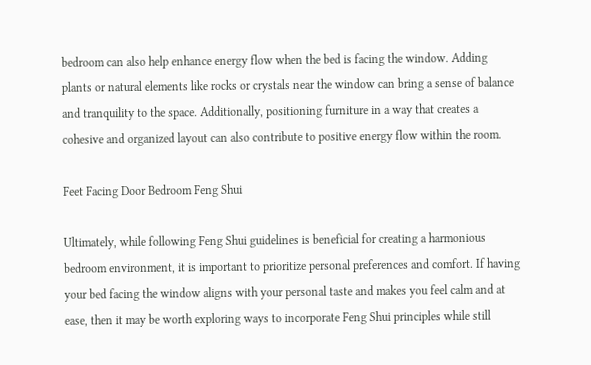bedroom can also help enhance energy flow when the bed is facing the window. Adding plants or natural elements like rocks or crystals near the window can bring a sense of balance and tranquility to the space. Additionally, positioning furniture in a way that creates a cohesive and organized layout can also contribute to positive energy flow within the room.

Feet Facing Door Bedroom Feng Shui

Ultimately, while following Feng Shui guidelines is beneficial for creating a harmonious bedroom environment, it is important to prioritize personal preferences and comfort. If having your bed facing the window aligns with your personal taste and makes you feel calm and at ease, then it may be worth exploring ways to incorporate Feng Shui principles while still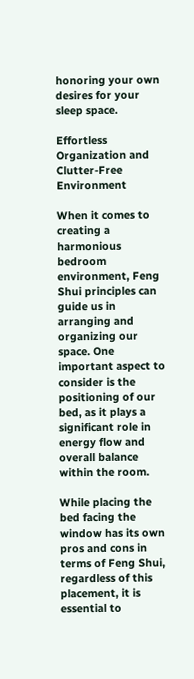honoring your own desires for your sleep space.

Effortless Organization and Clutter-Free Environment

When it comes to creating a harmonious bedroom environment, Feng Shui principles can guide us in arranging and organizing our space. One important aspect to consider is the positioning of our bed, as it plays a significant role in energy flow and overall balance within the room.

While placing the bed facing the window has its own pros and cons in terms of Feng Shui, regardless of this placement, it is essential to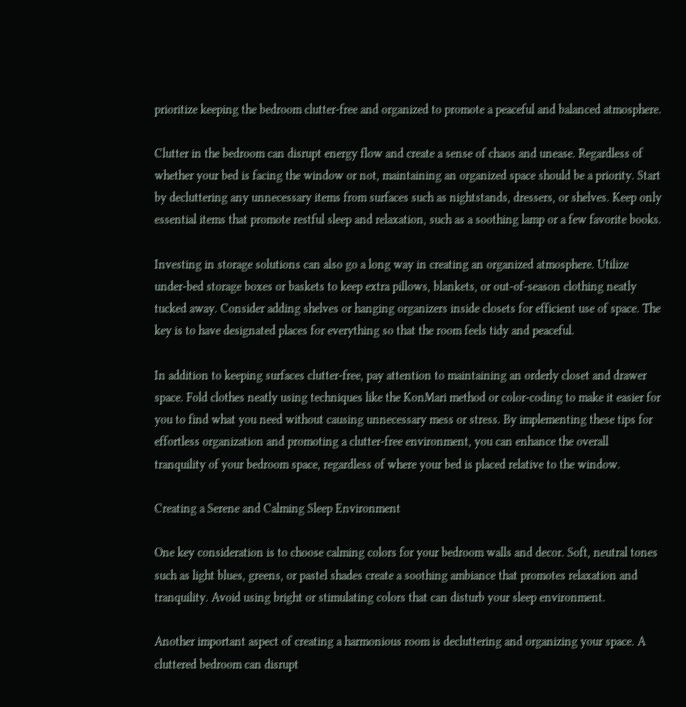prioritize keeping the bedroom clutter-free and organized to promote a peaceful and balanced atmosphere.

Clutter in the bedroom can disrupt energy flow and create a sense of chaos and unease. Regardless of whether your bed is facing the window or not, maintaining an organized space should be a priority. Start by decluttering any unnecessary items from surfaces such as nightstands, dressers, or shelves. Keep only essential items that promote restful sleep and relaxation, such as a soothing lamp or a few favorite books.

Investing in storage solutions can also go a long way in creating an organized atmosphere. Utilize under-bed storage boxes or baskets to keep extra pillows, blankets, or out-of-season clothing neatly tucked away. Consider adding shelves or hanging organizers inside closets for efficient use of space. The key is to have designated places for everything so that the room feels tidy and peaceful.

In addition to keeping surfaces clutter-free, pay attention to maintaining an orderly closet and drawer space. Fold clothes neatly using techniques like the KonMari method or color-coding to make it easier for you to find what you need without causing unnecessary mess or stress. By implementing these tips for effortless organization and promoting a clutter-free environment, you can enhance the overall tranquility of your bedroom space, regardless of where your bed is placed relative to the window.

Creating a Serene and Calming Sleep Environment

One key consideration is to choose calming colors for your bedroom walls and decor. Soft, neutral tones such as light blues, greens, or pastel shades create a soothing ambiance that promotes relaxation and tranquility. Avoid using bright or stimulating colors that can disturb your sleep environment.

Another important aspect of creating a harmonious room is decluttering and organizing your space. A cluttered bedroom can disrupt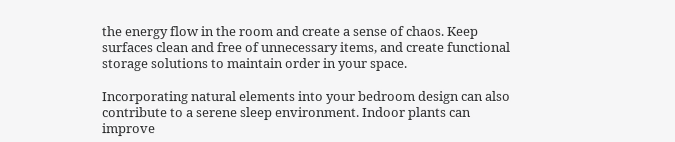the energy flow in the room and create a sense of chaos. Keep surfaces clean and free of unnecessary items, and create functional storage solutions to maintain order in your space.

Incorporating natural elements into your bedroom design can also contribute to a serene sleep environment. Indoor plants can improve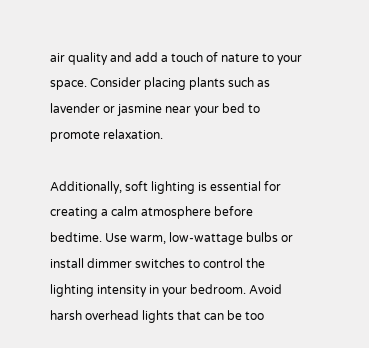air quality and add a touch of nature to your space. Consider placing plants such as lavender or jasmine near your bed to promote relaxation.

Additionally, soft lighting is essential for creating a calm atmosphere before bedtime. Use warm, low-wattage bulbs or install dimmer switches to control the lighting intensity in your bedroom. Avoid harsh overhead lights that can be too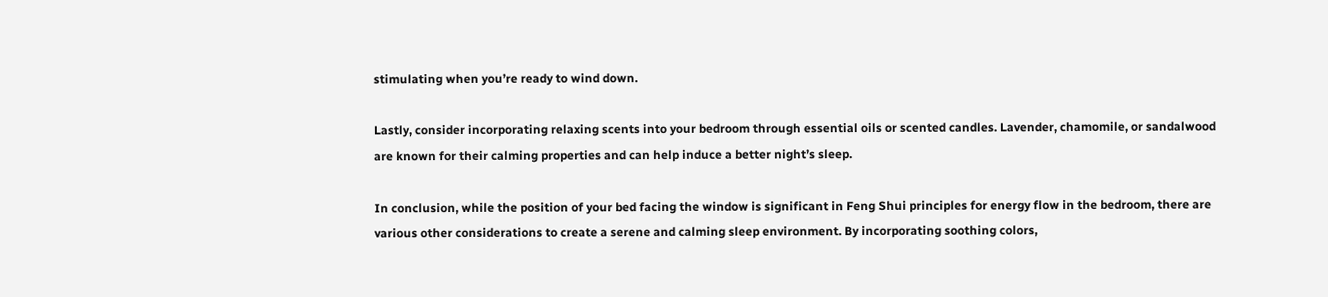stimulating when you’re ready to wind down.

Lastly, consider incorporating relaxing scents into your bedroom through essential oils or scented candles. Lavender, chamomile, or sandalwood are known for their calming properties and can help induce a better night’s sleep.

In conclusion, while the position of your bed facing the window is significant in Feng Shui principles for energy flow in the bedroom, there are various other considerations to create a serene and calming sleep environment. By incorporating soothing colors,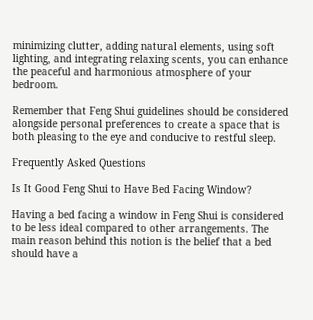minimizing clutter, adding natural elements, using soft lighting, and integrating relaxing scents, you can enhance the peaceful and harmonious atmosphere of your bedroom.

Remember that Feng Shui guidelines should be considered alongside personal preferences to create a space that is both pleasing to the eye and conducive to restful sleep.

Frequently Asked Questions

Is It Good Feng Shui to Have Bed Facing Window?

Having a bed facing a window in Feng Shui is considered to be less ideal compared to other arrangements. The main reason behind this notion is the belief that a bed should have a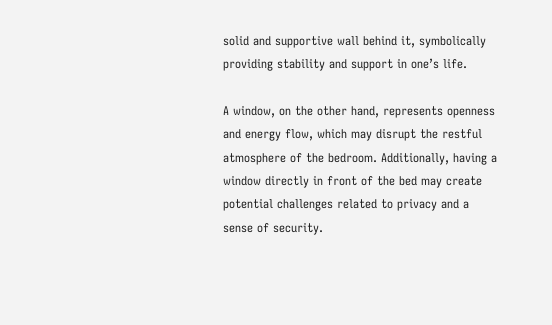solid and supportive wall behind it, symbolically providing stability and support in one’s life.

A window, on the other hand, represents openness and energy flow, which may disrupt the restful atmosphere of the bedroom. Additionally, having a window directly in front of the bed may create potential challenges related to privacy and a sense of security.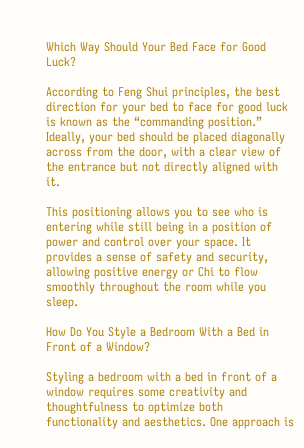Which Way Should Your Bed Face for Good Luck?

According to Feng Shui principles, the best direction for your bed to face for good luck is known as the “commanding position.” Ideally, your bed should be placed diagonally across from the door, with a clear view of the entrance but not directly aligned with it.

This positioning allows you to see who is entering while still being in a position of power and control over your space. It provides a sense of safety and security, allowing positive energy or Chi to flow smoothly throughout the room while you sleep.

How Do You Style a Bedroom With a Bed in Front of a Window?

Styling a bedroom with a bed in front of a window requires some creativity and thoughtfulness to optimize both functionality and aesthetics. One approach is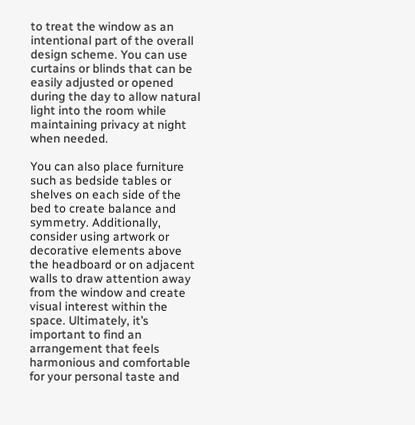to treat the window as an intentional part of the overall design scheme. You can use curtains or blinds that can be easily adjusted or opened during the day to allow natural light into the room while maintaining privacy at night when needed.

You can also place furniture such as bedside tables or shelves on each side of the bed to create balance and symmetry. Additionally, consider using artwork or decorative elements above the headboard or on adjacent walls to draw attention away from the window and create visual interest within the space. Ultimately, it’s important to find an arrangement that feels harmonious and comfortable for your personal taste and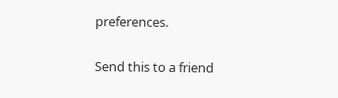preferences.

Send this to a friend